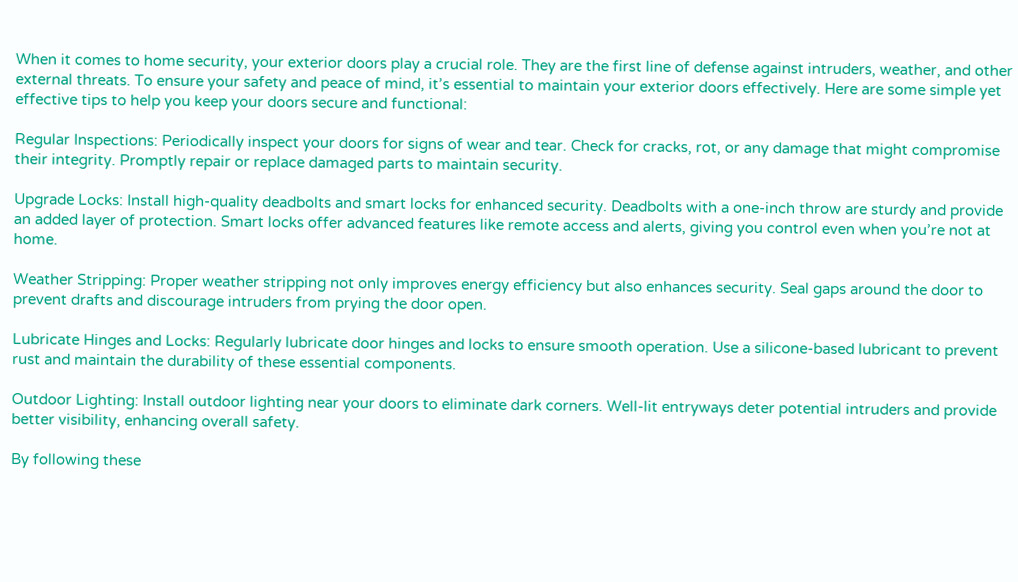When it comes to home security, your exterior doors play a crucial role. They are the first line of defense against intruders, weather, and other external threats. To ensure your safety and peace of mind, it’s essential to maintain your exterior doors effectively. Here are some simple yet effective tips to help you keep your doors secure and functional:

Regular Inspections: Periodically inspect your doors for signs of wear and tear. Check for cracks, rot, or any damage that might compromise their integrity. Promptly repair or replace damaged parts to maintain security.

Upgrade Locks: Install high-quality deadbolts and smart locks for enhanced security. Deadbolts with a one-inch throw are sturdy and provide an added layer of protection. Smart locks offer advanced features like remote access and alerts, giving you control even when you’re not at home.

Weather Stripping: Proper weather stripping not only improves energy efficiency but also enhances security. Seal gaps around the door to prevent drafts and discourage intruders from prying the door open.

Lubricate Hinges and Locks: Regularly lubricate door hinges and locks to ensure smooth operation. Use a silicone-based lubricant to prevent rust and maintain the durability of these essential components.

Outdoor Lighting: Install outdoor lighting near your doors to eliminate dark corners. Well-lit entryways deter potential intruders and provide better visibility, enhancing overall safety.

By following these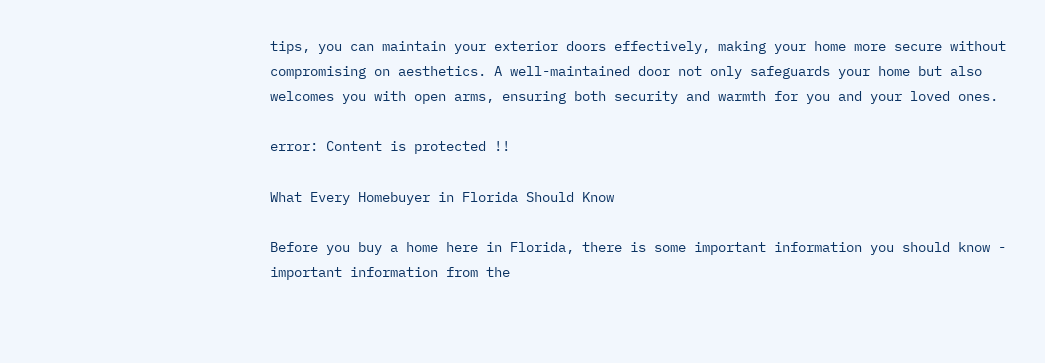tips, you can maintain your exterior doors effectively, making your home more secure without compromising on aesthetics. A well-maintained door not only safeguards your home but also welcomes you with open arms, ensuring both security and warmth for you and your loved ones.

error: Content is protected !!

What Every Homebuyer in Florida Should Know

Before you buy a home here in Florida, there is some important information you should know - important information from the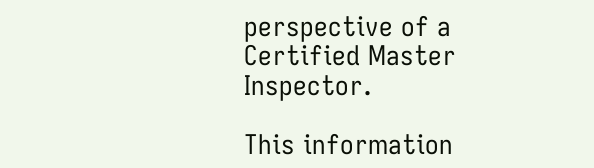perspective of a Certified Master Inspector.

This information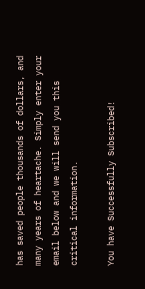has saved people thousands of dollars, and many years of heartache. Simply enter your email below and we will send you this critical information.

You have Successfully Subscribed!